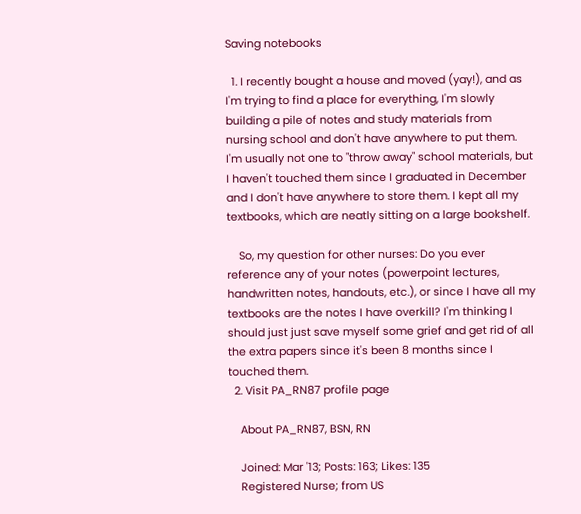Saving notebooks

  1. I recently bought a house and moved (yay!), and as I'm trying to find a place for everything, I'm slowly building a pile of notes and study materials from nursing school and don't have anywhere to put them. I'm usually not one to "throw away" school materials, but I haven't touched them since I graduated in December and I don't have anywhere to store them. I kept all my textbooks, which are neatly sitting on a large bookshelf.

    So, my question for other nurses: Do you ever reference any of your notes (powerpoint lectures, handwritten notes, handouts, etc.), or since I have all my textbooks are the notes I have overkill? I'm thinking I should just just save myself some grief and get rid of all the extra papers since it's been 8 months since I touched them.
  2. Visit PA_RN87 profile page

    About PA_RN87, BSN, RN

    Joined: Mar '13; Posts: 163; Likes: 135
    Registered Nurse; from US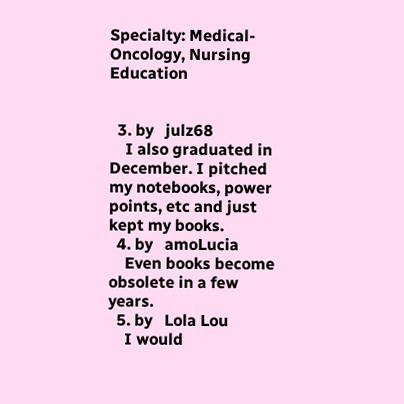Specialty: Medical-Oncology, Nursing Education


  3. by   julz68
    I also graduated in December. I pitched my notebooks, power points, etc and just kept my books.
  4. by   amoLucia
    Even books become obsolete in a few years.
  5. by   Lola Lou
    I would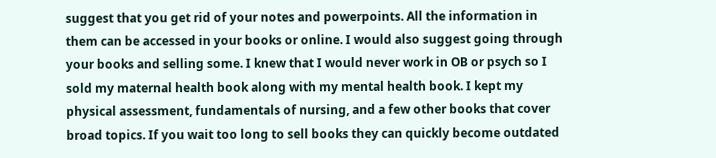suggest that you get rid of your notes and powerpoints. All the information in them can be accessed in your books or online. I would also suggest going through your books and selling some. I knew that I would never work in OB or psych so I sold my maternal health book along with my mental health book. I kept my physical assessment, fundamentals of nursing, and a few other books that cover broad topics. If you wait too long to sell books they can quickly become outdated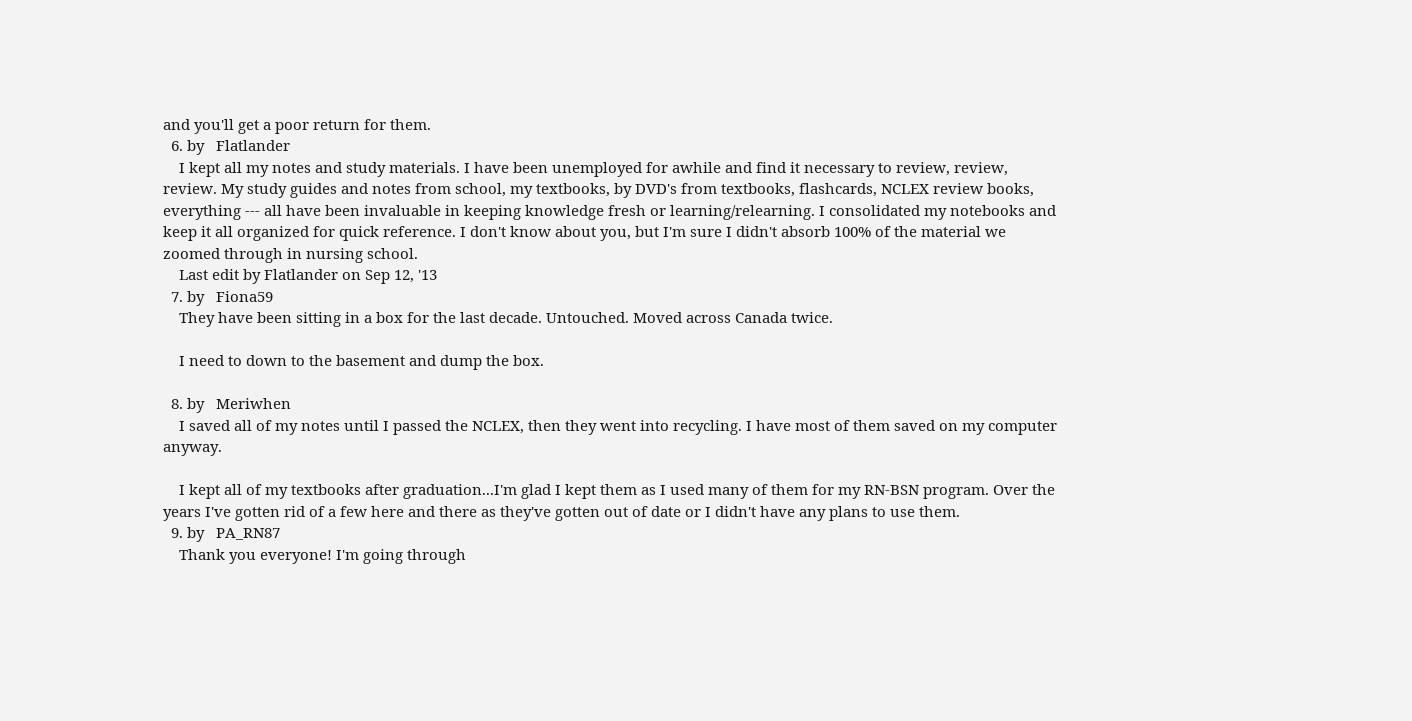and you'll get a poor return for them.
  6. by   Flatlander
    I kept all my notes and study materials. I have been unemployed for awhile and find it necessary to review, review, review. My study guides and notes from school, my textbooks, by DVD's from textbooks, flashcards, NCLEX review books, everything --- all have been invaluable in keeping knowledge fresh or learning/relearning. I consolidated my notebooks and keep it all organized for quick reference. I don't know about you, but I'm sure I didn't absorb 100% of the material we zoomed through in nursing school.
    Last edit by Flatlander on Sep 12, '13
  7. by   Fiona59
    They have been sitting in a box for the last decade. Untouched. Moved across Canada twice.

    I need to down to the basement and dump the box.

  8. by   Meriwhen
    I saved all of my notes until I passed the NCLEX, then they went into recycling. I have most of them saved on my computer anyway.

    I kept all of my textbooks after graduation...I'm glad I kept them as I used many of them for my RN-BSN program. Over the years I've gotten rid of a few here and there as they've gotten out of date or I didn't have any plans to use them.
  9. by   PA_RN87
    Thank you everyone! I'm going through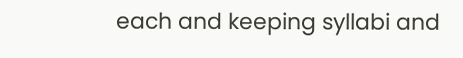each and keeping syllabi and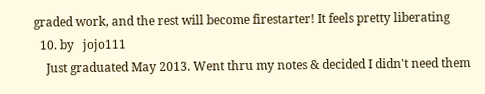graded work, and the rest will become firestarter! It feels pretty liberating
  10. by   jojo111
    Just graduated May 2013. Went thru my notes & decided I didn't need them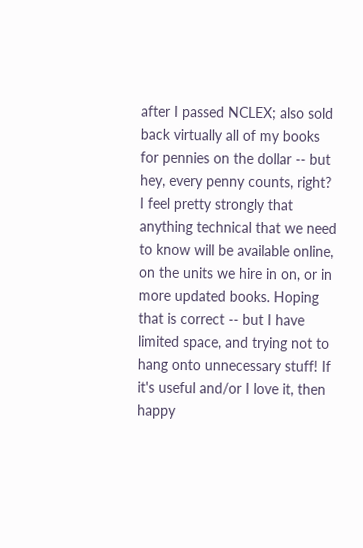after I passed NCLEX; also sold back virtually all of my books for pennies on the dollar -- but hey, every penny counts, right? I feel pretty strongly that anything technical that we need to know will be available online, on the units we hire in on, or in more updated books. Hoping that is correct -- but I have limited space, and trying not to hang onto unnecessary stuff! If it's useful and/or I love it, then happy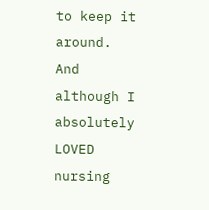to keep it around. And although I absolutely LOVED nursing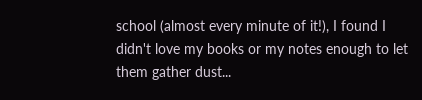school (almost every minute of it!), I found I didn't love my books or my notes enough to let them gather dust...